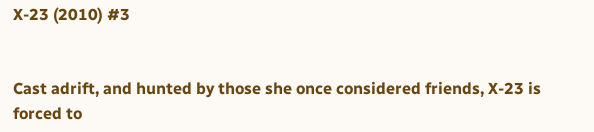X-23 (2010) #3


Cast adrift, and hunted by those she once considered friends, X-23 is forced to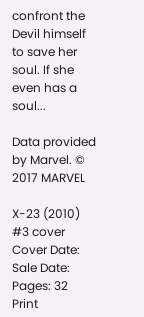confront the Devil himself to save her soul. If she even has a soul...

Data provided by Marvel. © 2017 MARVEL

X-23 (2010) #3 cover
Cover Date:
Sale Date:
Pages: 32
Print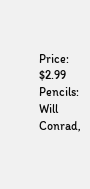Price: $2.99
Pencils: Will Conrad,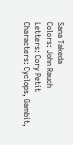Sana Takeda
Colors: John Rauch
Letters: Cory Petit
Characters: Cyclops, Gambit,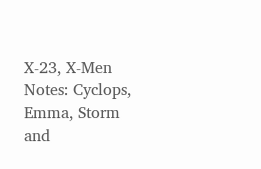X-23, X-Men
Notes: Cyclops, Emma, Storm and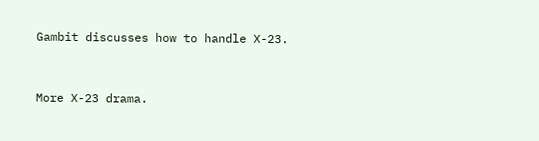Gambit discusses how to handle X-23.


More X-23 drama.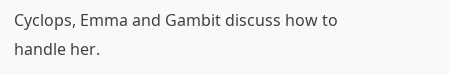Cyclops, Emma and Gambit discuss how to handle her.